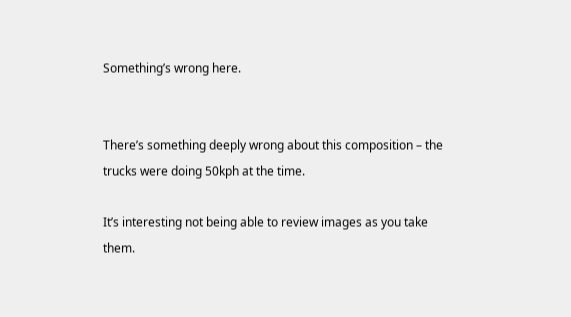Something’s wrong here.


There’s something deeply wrong about this composition – the trucks were doing 50kph at the time.

It’s interesting not being able to review images as you take them.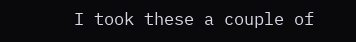I took these a couple of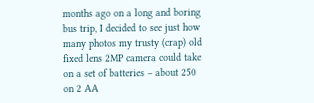months ago on a long and boring bus trip, I decided to see just how many photos my trusty (crap) old fixed lens 2MP camera could take on a set of batteries – about 250 on 2 AA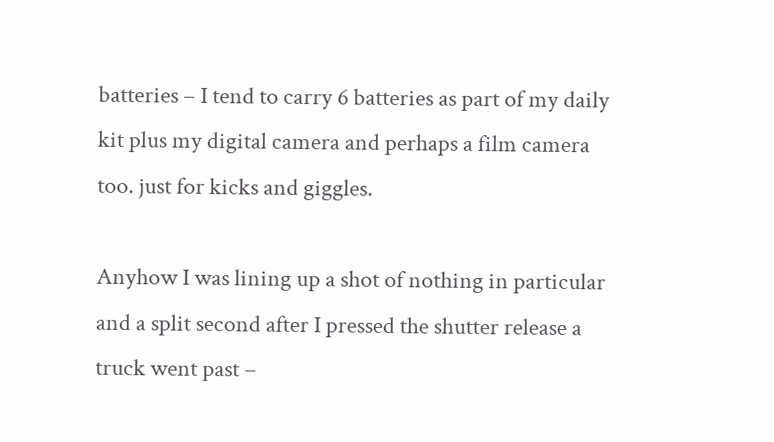batteries – I tend to carry 6 batteries as part of my daily kit plus my digital camera and perhaps a film camera too. just for kicks and giggles.

Anyhow I was lining up a shot of nothing in particular and a split second after I pressed the shutter release a truck went past –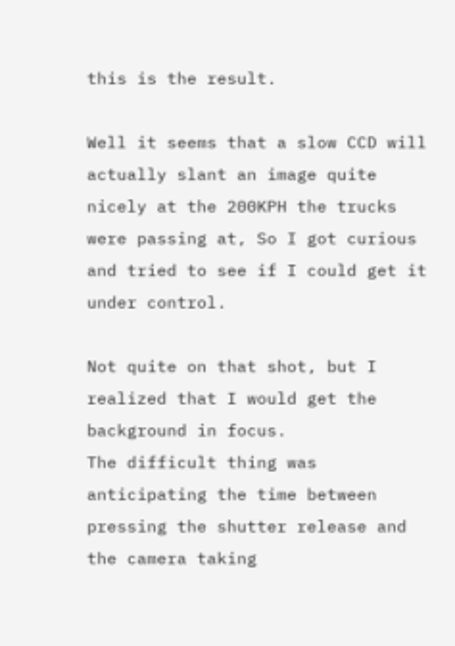this is the result.

Well it seems that a slow CCD will actually slant an image quite nicely at the 200KPH the trucks were passing at, So I got curious and tried to see if I could get it under control.

Not quite on that shot, but I realized that I would get the background in focus.
The difficult thing was anticipating the time between pressing the shutter release and the camera taking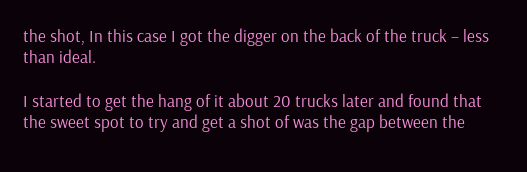the shot, In this case I got the digger on the back of the truck – less than ideal.

I started to get the hang of it about 20 trucks later and found that the sweet spot to try and get a shot of was the gap between the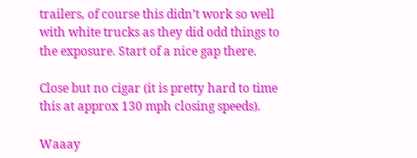trailers, of course this didn’t work so well with white trucks as they did odd things to the exposure. Start of a nice gap there.

Close but no cigar (it is pretty hard to time this at approx 130 mph closing speeds).

Waaay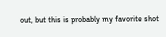out, but this is probably my favorite shot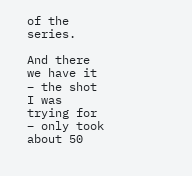of the series.

And there we have it – the shot I was trying for – only took about 50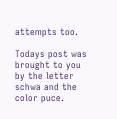attempts too.

Todays post was brought to you by the letter schwa and the color puce.